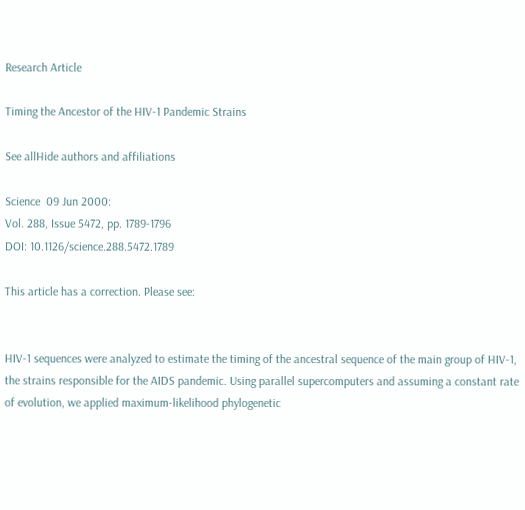Research Article

Timing the Ancestor of the HIV-1 Pandemic Strains

See allHide authors and affiliations

Science  09 Jun 2000:
Vol. 288, Issue 5472, pp. 1789-1796
DOI: 10.1126/science.288.5472.1789

This article has a correction. Please see:


HIV-1 sequences were analyzed to estimate the timing of the ancestral sequence of the main group of HIV-1, the strains responsible for the AIDS pandemic. Using parallel supercomputers and assuming a constant rate of evolution, we applied maximum-likelihood phylogenetic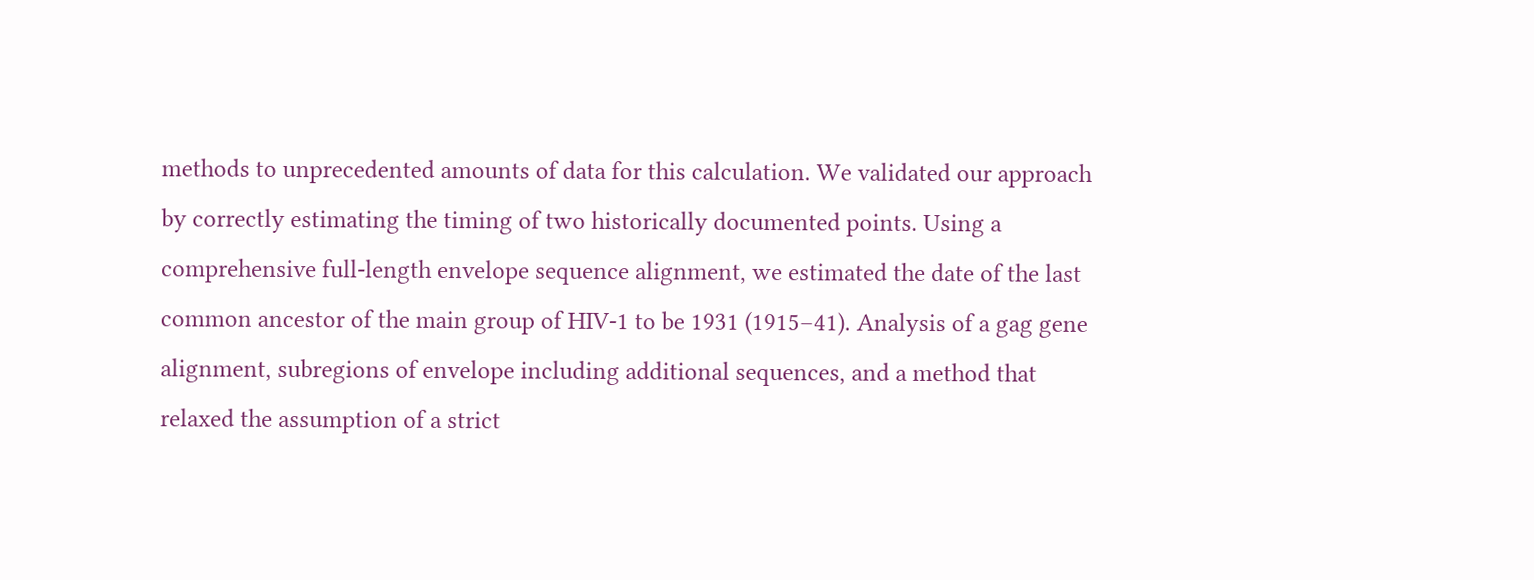methods to unprecedented amounts of data for this calculation. We validated our approach by correctly estimating the timing of two historically documented points. Using a comprehensive full-length envelope sequence alignment, we estimated the date of the last common ancestor of the main group of HIV-1 to be 1931 (1915–41). Analysis of a gag gene alignment, subregions of envelope including additional sequences, and a method that relaxed the assumption of a strict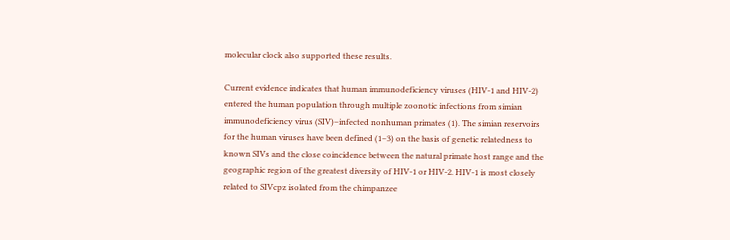molecular clock also supported these results.

Current evidence indicates that human immunodeficiency viruses (HIV-1 and HIV-2) entered the human population through multiple zoonotic infections from simian immunodeficiency virus (SIV)–infected nonhuman primates (1). The simian reservoirs for the human viruses have been defined (1–3) on the basis of genetic relatedness to known SIVs and the close coincidence between the natural primate host range and the geographic region of the greatest diversity of HIV-1 or HIV-2. HIV-1 is most closely related to SIVcpz isolated from the chimpanzee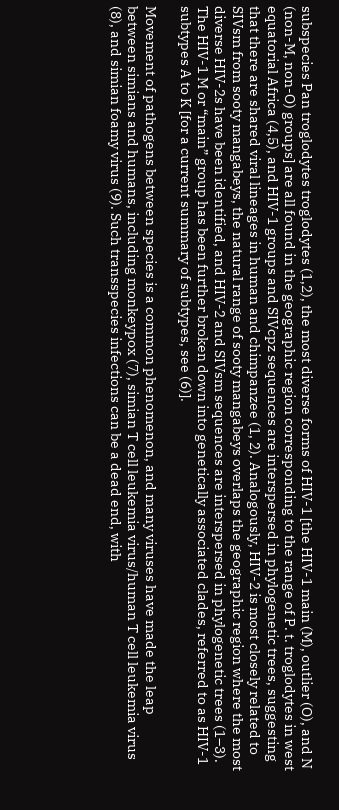subspecies Pan troglodytes troglodytes (1,2), the most diverse forms of HIV-1 [the HIV-1 main (M), outlier (O), and N (non-M, non-O) groups] are all found in the geographic region corresponding to the range of P. t. troglodytes in west equatorial Africa (4,5), and HIV-1 groups and SIVcpz sequences are interspersed in phylogenetic trees, suggesting that there are shared viral lineages in human and chimpanzee (1, 2). Analogously, HIV-2 is most closely related to SIVsm from sooty mangabeys, the natural range of sooty mangabeys overlaps the geographic region where the most diverse HIV-2s have been identified, and HIV-2 and SIVsm sequences are interspersed in phylogenetic trees (1–3). The HIV-1 M or “main” group has been further broken down into genetically associated clades, referred to as HIV-1 subtypes A to K [for a current summary of subtypes, see (6)].

Movement of pathogens between species is a common phenomenon, and many viruses have made the leap between simians and humans, including monkeypox (7), simian T cell leukemia virus/human T cell leukemia virus (8), and simian foamy virus (9). Such transspecies infections can be a dead end, with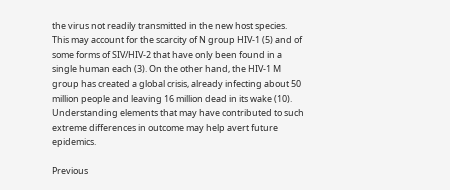the virus not readily transmitted in the new host species. This may account for the scarcity of N group HIV-1 (5) and of some forms of SIV/HIV-2 that have only been found in a single human each (3). On the other hand, the HIV-1 M group has created a global crisis, already infecting about 50 million people and leaving 16 million dead in its wake (10). Understanding elements that may have contributed to such extreme differences in outcome may help avert future epidemics.

Previous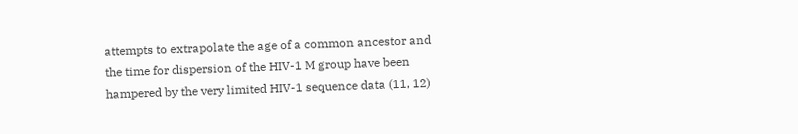attempts to extrapolate the age of a common ancestor and the time for dispersion of the HIV-1 M group have been hampered by the very limited HIV-1 sequence data (11, 12)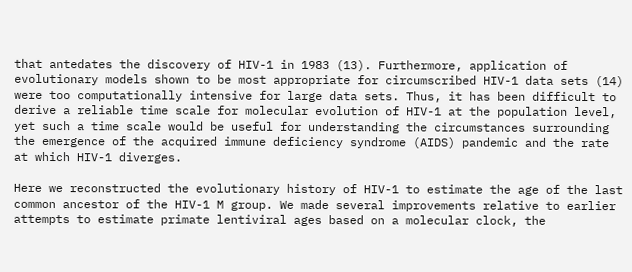that antedates the discovery of HIV-1 in 1983 (13). Furthermore, application of evolutionary models shown to be most appropriate for circumscribed HIV-1 data sets (14) were too computationally intensive for large data sets. Thus, it has been difficult to derive a reliable time scale for molecular evolution of HIV-1 at the population level, yet such a time scale would be useful for understanding the circumstances surrounding the emergence of the acquired immune deficiency syndrome (AIDS) pandemic and the rate at which HIV-1 diverges.

Here we reconstructed the evolutionary history of HIV-1 to estimate the age of the last common ancestor of the HIV-1 M group. We made several improvements relative to earlier attempts to estimate primate lentiviral ages based on a molecular clock, the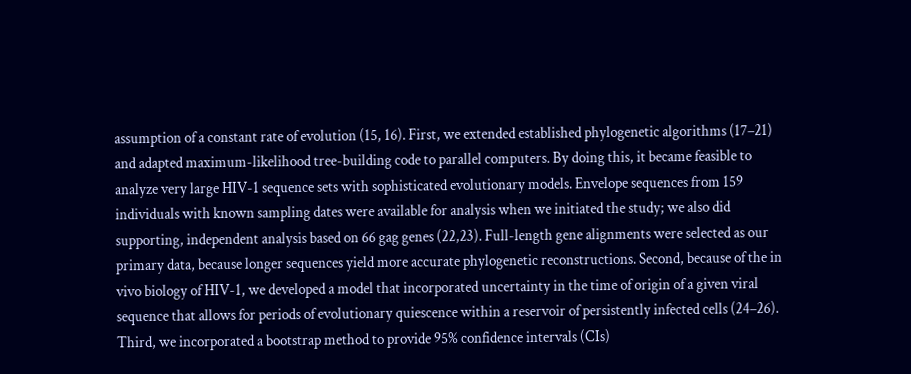assumption of a constant rate of evolution (15, 16). First, we extended established phylogenetic algorithms (17–21) and adapted maximum-likelihood tree-building code to parallel computers. By doing this, it became feasible to analyze very large HIV-1 sequence sets with sophisticated evolutionary models. Envelope sequences from 159 individuals with known sampling dates were available for analysis when we initiated the study; we also did supporting, independent analysis based on 66 gag genes (22,23). Full-length gene alignments were selected as our primary data, because longer sequences yield more accurate phylogenetic reconstructions. Second, because of the in vivo biology of HIV-1, we developed a model that incorporated uncertainty in the time of origin of a given viral sequence that allows for periods of evolutionary quiescence within a reservoir of persistently infected cells (24–26). Third, we incorporated a bootstrap method to provide 95% confidence intervals (CIs)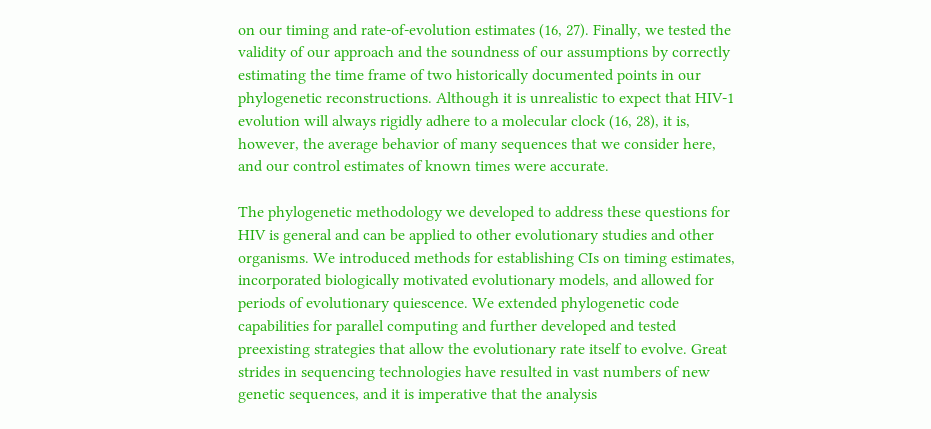on our timing and rate-of-evolution estimates (16, 27). Finally, we tested the validity of our approach and the soundness of our assumptions by correctly estimating the time frame of two historically documented points in our phylogenetic reconstructions. Although it is unrealistic to expect that HIV-1 evolution will always rigidly adhere to a molecular clock (16, 28), it is, however, the average behavior of many sequences that we consider here, and our control estimates of known times were accurate.

The phylogenetic methodology we developed to address these questions for HIV is general and can be applied to other evolutionary studies and other organisms. We introduced methods for establishing CIs on timing estimates, incorporated biologically motivated evolutionary models, and allowed for periods of evolutionary quiescence. We extended phylogenetic code capabilities for parallel computing and further developed and tested preexisting strategies that allow the evolutionary rate itself to evolve. Great strides in sequencing technologies have resulted in vast numbers of new genetic sequences, and it is imperative that the analysis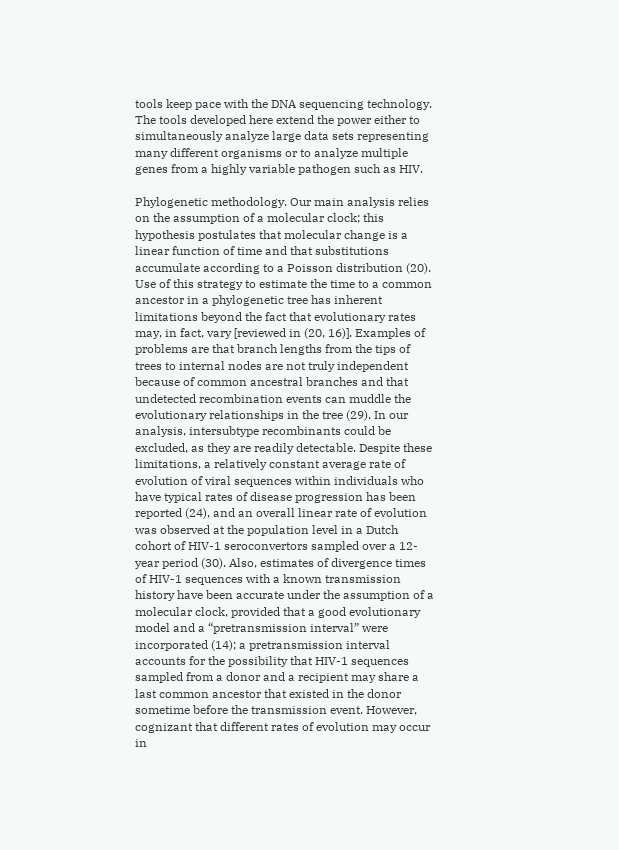tools keep pace with the DNA sequencing technology. The tools developed here extend the power either to simultaneously analyze large data sets representing many different organisms or to analyze multiple genes from a highly variable pathogen such as HIV.

Phylogenetic methodology. Our main analysis relies on the assumption of a molecular clock; this hypothesis postulates that molecular change is a linear function of time and that substitutions accumulate according to a Poisson distribution (20). Use of this strategy to estimate the time to a common ancestor in a phylogenetic tree has inherent limitations beyond the fact that evolutionary rates may, in fact, vary [reviewed in (20, 16)]. Examples of problems are that branch lengths from the tips of trees to internal nodes are not truly independent because of common ancestral branches and that undetected recombination events can muddle the evolutionary relationships in the tree (29). In our analysis, intersubtype recombinants could be excluded, as they are readily detectable. Despite these limitations, a relatively constant average rate of evolution of viral sequences within individuals who have typical rates of disease progression has been reported (24), and an overall linear rate of evolution was observed at the population level in a Dutch cohort of HIV-1 seroconvertors sampled over a 12-year period (30). Also, estimates of divergence times of HIV-1 sequences with a known transmission history have been accurate under the assumption of a molecular clock, provided that a good evolutionary model and a “pretransmission interval” were incorporated (14); a pretransmission interval accounts for the possibility that HIV-1 sequences sampled from a donor and a recipient may share a last common ancestor that existed in the donor sometime before the transmission event. However, cognizant that different rates of evolution may occur in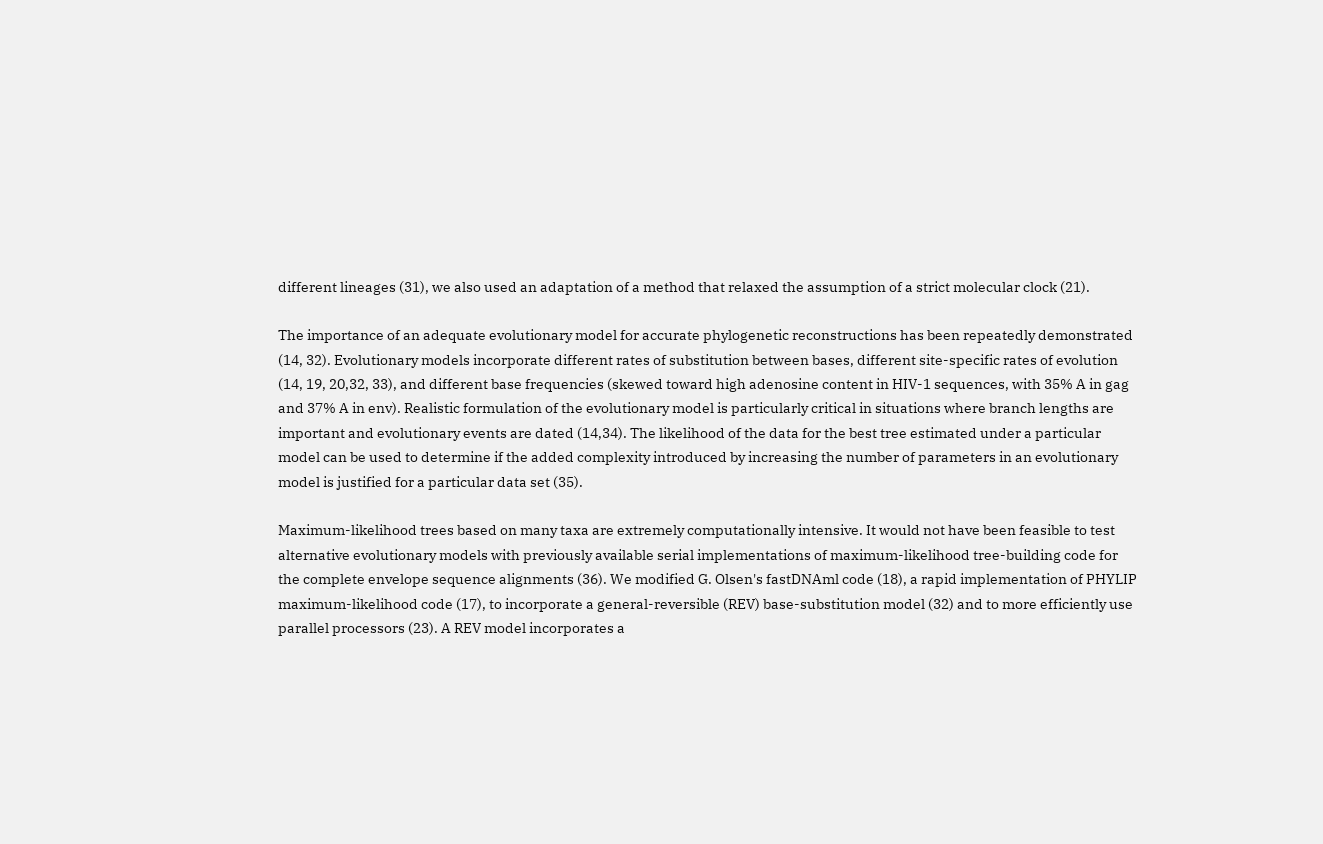different lineages (31), we also used an adaptation of a method that relaxed the assumption of a strict molecular clock (21).

The importance of an adequate evolutionary model for accurate phylogenetic reconstructions has been repeatedly demonstrated (14, 32). Evolutionary models incorporate different rates of substitution between bases, different site-specific rates of evolution (14, 19, 20,32, 33), and different base frequencies (skewed toward high adenosine content in HIV-1 sequences, with 35% A in gag and 37% A in env). Realistic formulation of the evolutionary model is particularly critical in situations where branch lengths are important and evolutionary events are dated (14,34). The likelihood of the data for the best tree estimated under a particular model can be used to determine if the added complexity introduced by increasing the number of parameters in an evolutionary model is justified for a particular data set (35).

Maximum-likelihood trees based on many taxa are extremely computationally intensive. It would not have been feasible to test alternative evolutionary models with previously available serial implementations of maximum-likelihood tree-building code for the complete envelope sequence alignments (36). We modified G. Olsen's fastDNAml code (18), a rapid implementation of PHYLIP maximum-likelihood code (17), to incorporate a general-reversible (REV) base-substitution model (32) and to more efficiently use parallel processors (23). A REV model incorporates a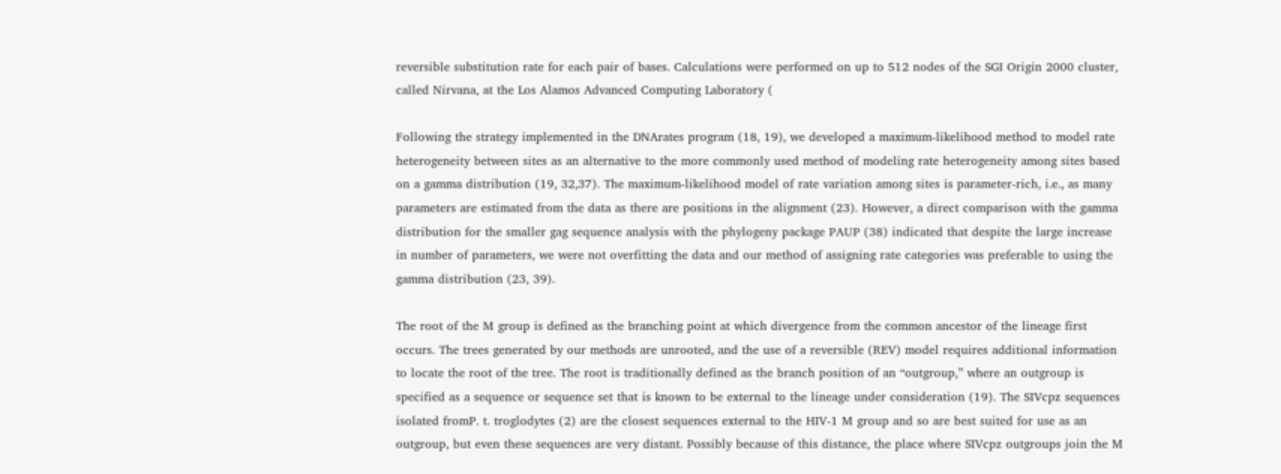reversible substitution rate for each pair of bases. Calculations were performed on up to 512 nodes of the SGI Origin 2000 cluster, called Nirvana, at the Los Alamos Advanced Computing Laboratory (

Following the strategy implemented in the DNArates program (18, 19), we developed a maximum-likelihood method to model rate heterogeneity between sites as an alternative to the more commonly used method of modeling rate heterogeneity among sites based on a gamma distribution (19, 32,37). The maximum-likelihood model of rate variation among sites is parameter-rich, i.e., as many parameters are estimated from the data as there are positions in the alignment (23). However, a direct comparison with the gamma distribution for the smaller gag sequence analysis with the phylogeny package PAUP (38) indicated that despite the large increase in number of parameters, we were not overfitting the data and our method of assigning rate categories was preferable to using the gamma distribution (23, 39).

The root of the M group is defined as the branching point at which divergence from the common ancestor of the lineage first occurs. The trees generated by our methods are unrooted, and the use of a reversible (REV) model requires additional information to locate the root of the tree. The root is traditionally defined as the branch position of an “outgroup,” where an outgroup is specified as a sequence or sequence set that is known to be external to the lineage under consideration (19). The SIVcpz sequences isolated fromP. t. troglodytes (2) are the closest sequences external to the HIV-1 M group and so are best suited for use as an outgroup, but even these sequences are very distant. Possibly because of this distance, the place where SIVcpz outgroups join the M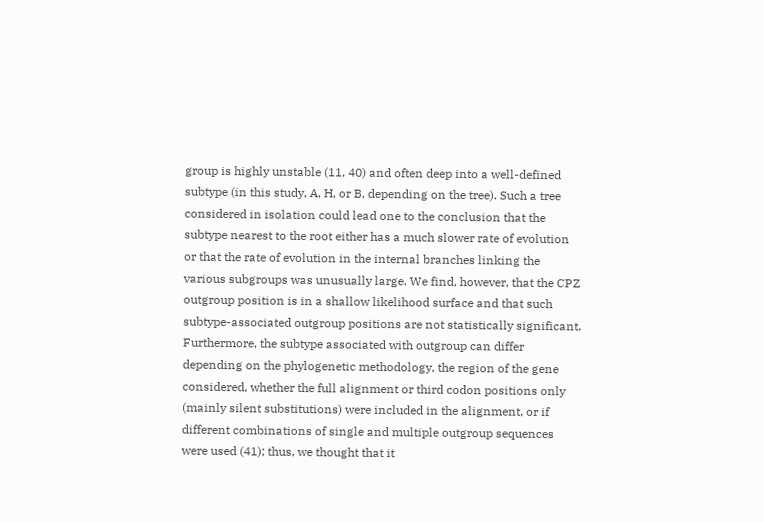group is highly unstable (11, 40) and often deep into a well-defined subtype (in this study, A, H, or B, depending on the tree). Such a tree considered in isolation could lead one to the conclusion that the subtype nearest to the root either has a much slower rate of evolution or that the rate of evolution in the internal branches linking the various subgroups was unusually large. We find, however, that the CPZ outgroup position is in a shallow likelihood surface and that such subtype-associated outgroup positions are not statistically significant. Furthermore, the subtype associated with outgroup can differ depending on the phylogenetic methodology, the region of the gene considered, whether the full alignment or third codon positions only (mainly silent substitutions) were included in the alignment, or if different combinations of single and multiple outgroup sequences were used (41); thus, we thought that it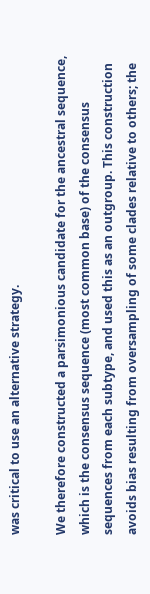was critical to use an alternative strategy.

We therefore constructed a parsimonious candidate for the ancestral sequence, which is the consensus sequence (most common base) of the consensus sequences from each subtype, and used this as an outgroup. This construction avoids bias resulting from oversampling of some clades relative to others; the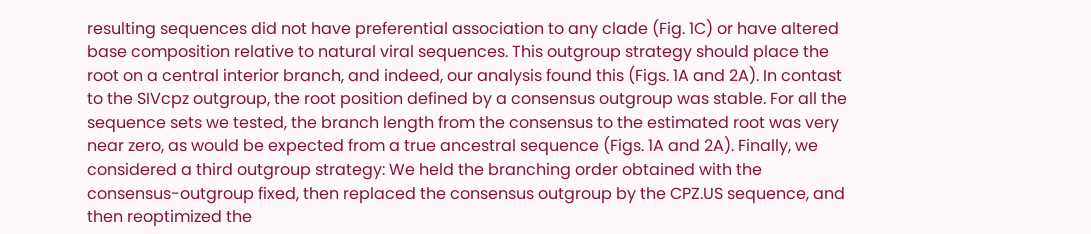resulting sequences did not have preferential association to any clade (Fig. 1C) or have altered base composition relative to natural viral sequences. This outgroup strategy should place the root on a central interior branch, and indeed, our analysis found this (Figs. 1A and 2A). In contast to the SIVcpz outgroup, the root position defined by a consensus outgroup was stable. For all the sequence sets we tested, the branch length from the consensus to the estimated root was very near zero, as would be expected from a true ancestral sequence (Figs. 1A and 2A). Finally, we considered a third outgroup strategy: We held the branching order obtained with the consensus-outgroup fixed, then replaced the consensus outgroup by the CPZ.US sequence, and then reoptimized the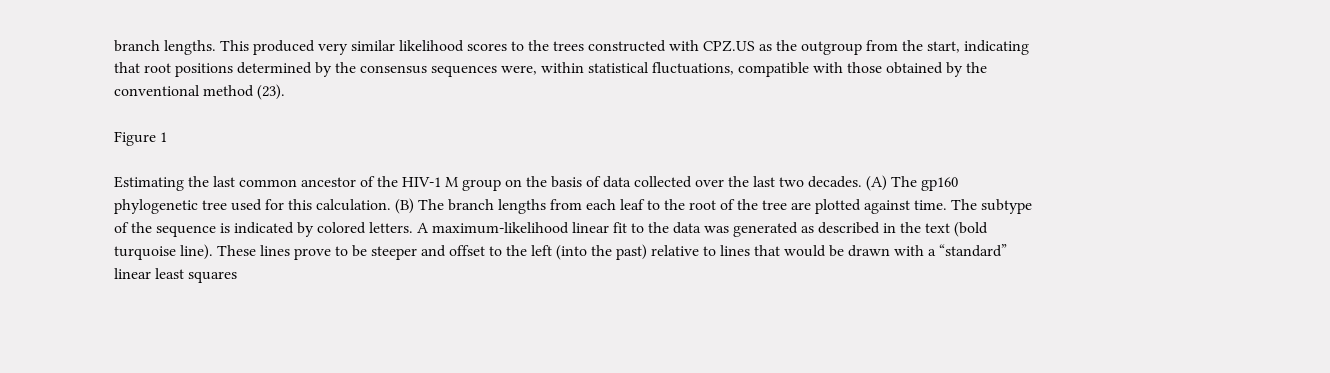branch lengths. This produced very similar likelihood scores to the trees constructed with CPZ.US as the outgroup from the start, indicating that root positions determined by the consensus sequences were, within statistical fluctuations, compatible with those obtained by the conventional method (23).

Figure 1

Estimating the last common ancestor of the HIV-1 M group on the basis of data collected over the last two decades. (A) The gp160 phylogenetic tree used for this calculation. (B) The branch lengths from each leaf to the root of the tree are plotted against time. The subtype of the sequence is indicated by colored letters. A maximum-likelihood linear fit to the data was generated as described in the text (bold turquoise line). These lines prove to be steeper and offset to the left (into the past) relative to lines that would be drawn with a “standard” linear least squares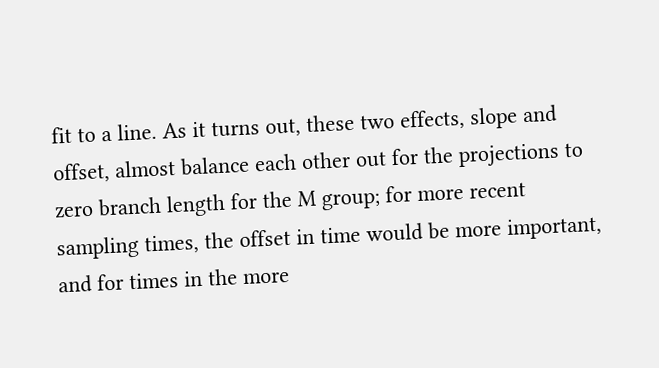fit to a line. As it turns out, these two effects, slope and offset, almost balance each other out for the projections to zero branch length for the M group; for more recent sampling times, the offset in time would be more important, and for times in the more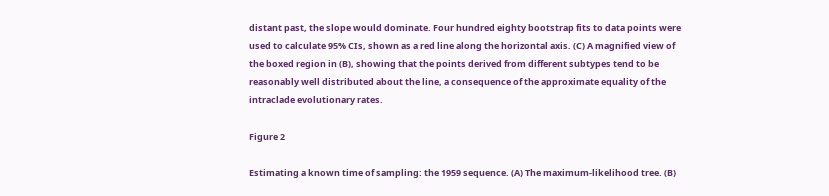distant past, the slope would dominate. Four hundred eighty bootstrap fits to data points were used to calculate 95% CIs, shown as a red line along the horizontal axis. (C) A magnified view of the boxed region in (B), showing that the points derived from different subtypes tend to be reasonably well distributed about the line, a consequence of the approximate equality of the intraclade evolutionary rates.

Figure 2

Estimating a known time of sampling: the 1959 sequence. (A) The maximum-likelihood tree. (B)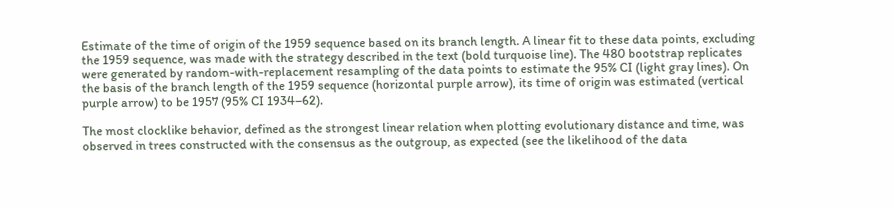Estimate of the time of origin of the 1959 sequence based on its branch length. A linear fit to these data points, excluding the 1959 sequence, was made with the strategy described in the text (bold turquoise line). The 480 bootstrap replicates were generated by random-with-replacement resampling of the data points to estimate the 95% CI (light gray lines). On the basis of the branch length of the 1959 sequence (horizontal purple arrow), its time of origin was estimated (vertical purple arrow) to be 1957 (95% CI 1934–62).

The most clocklike behavior, defined as the strongest linear relation when plotting evolutionary distance and time, was observed in trees constructed with the consensus as the outgroup, as expected (see the likelihood of the data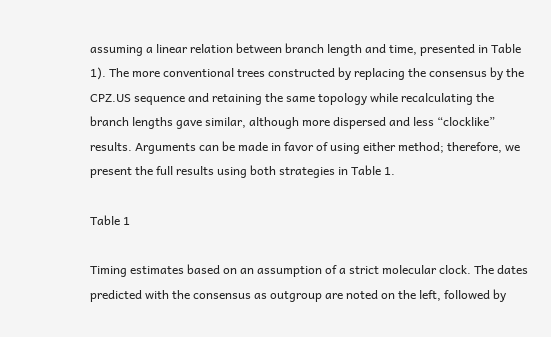assuming a linear relation between branch length and time, presented in Table 1). The more conventional trees constructed by replacing the consensus by the CPZ.US sequence and retaining the same topology while recalculating the branch lengths gave similar, although more dispersed and less “clocklike” results. Arguments can be made in favor of using either method; therefore, we present the full results using both strategies in Table 1.

Table 1

Timing estimates based on an assumption of a strict molecular clock. The dates predicted with the consensus as outgroup are noted on the left, followed by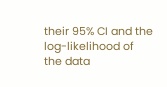their 95% CI and the log-likelihood of the data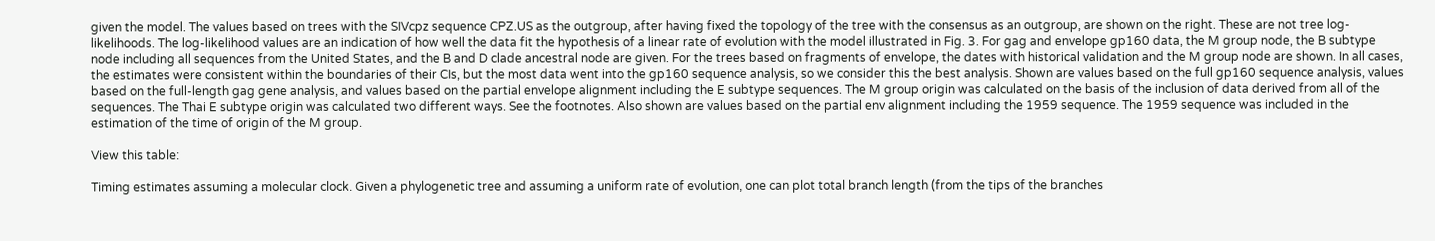given the model. The values based on trees with the SIVcpz sequence CPZ.US as the outgroup, after having fixed the topology of the tree with the consensus as an outgroup, are shown on the right. These are not tree log-likelihoods. The log-likelihood values are an indication of how well the data fit the hypothesis of a linear rate of evolution with the model illustrated in Fig. 3. For gag and envelope gp160 data, the M group node, the B subtype node including all sequences from the United States, and the B and D clade ancestral node are given. For the trees based on fragments of envelope, the dates with historical validation and the M group node are shown. In all cases, the estimates were consistent within the boundaries of their CIs, but the most data went into the gp160 sequence analysis, so we consider this the best analysis. Shown are values based on the full gp160 sequence analysis, values based on the full-length gag gene analysis, and values based on the partial envelope alignment including the E subtype sequences. The M group origin was calculated on the basis of the inclusion of data derived from all of the sequences. The Thai E subtype origin was calculated two different ways. See the footnotes. Also shown are values based on the partial env alignment including the 1959 sequence. The 1959 sequence was included in the estimation of the time of origin of the M group.

View this table:

Timing estimates assuming a molecular clock. Given a phylogenetic tree and assuming a uniform rate of evolution, one can plot total branch length (from the tips of the branches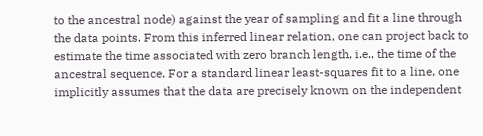to the ancestral node) against the year of sampling and fit a line through the data points. From this inferred linear relation, one can project back to estimate the time associated with zero branch length, i.e., the time of the ancestral sequence. For a standard linear least-squares fit to a line, one implicitly assumes that the data are precisely known on the independent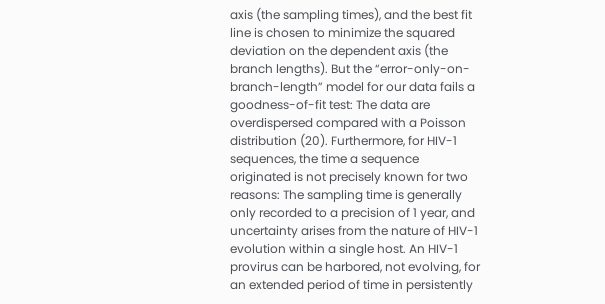axis (the sampling times), and the best fit line is chosen to minimize the squared deviation on the dependent axis (the branch lengths). But the “error-only-on-branch-length” model for our data fails a goodness-of-fit test: The data are overdispersed compared with a Poisson distribution (20). Furthermore, for HIV-1 sequences, the time a sequence originated is not precisely known for two reasons: The sampling time is generally only recorded to a precision of 1 year, and uncertainty arises from the nature of HIV-1 evolution within a single host. An HIV-1 provirus can be harbored, not evolving, for an extended period of time in persistently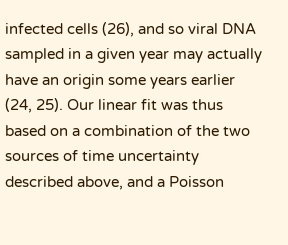infected cells (26), and so viral DNA sampled in a given year may actually have an origin some years earlier (24, 25). Our linear fit was thus based on a combination of the two sources of time uncertainty described above, and a Poisson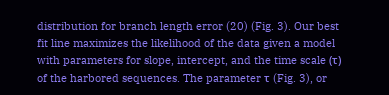distribution for branch length error (20) (Fig. 3). Our best fit line maximizes the likelihood of the data given a model with parameters for slope, intercept, and the time scale (τ) of the harbored sequences. The parameter τ (Fig. 3), or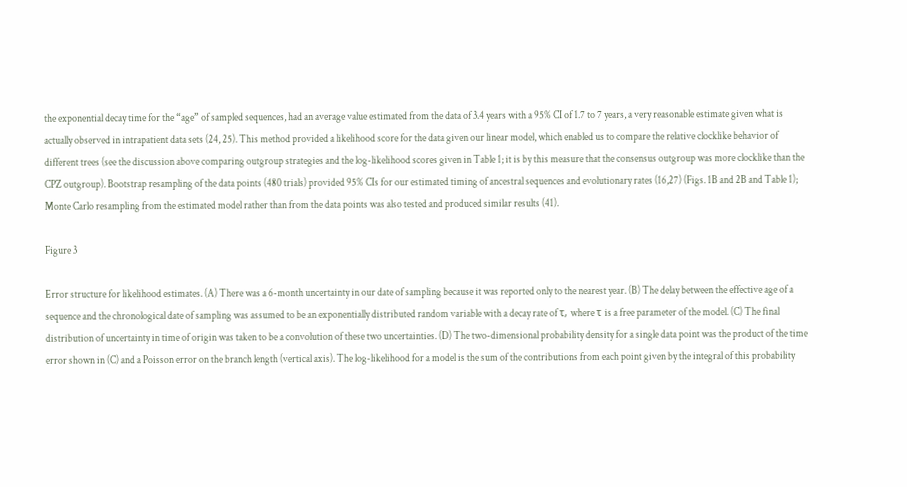the exponential decay time for the “age” of sampled sequences, had an average value estimated from the data of 3.4 years with a 95% CI of 1.7 to 7 years, a very reasonable estimate given what is actually observed in intrapatient data sets (24, 25). This method provided a likelihood score for the data given our linear model, which enabled us to compare the relative clocklike behavior of different trees (see the discussion above comparing outgroup strategies and the log-likelihood scores given in Table 1; it is by this measure that the consensus outgroup was more clocklike than the CPZ outgroup). Bootstrap resampling of the data points (480 trials) provided 95% CIs for our estimated timing of ancestral sequences and evolutionary rates (16,27) (Figs. 1B and 2B and Table 1); Monte Carlo resampling from the estimated model rather than from the data points was also tested and produced similar results (41).

Figure 3

Error structure for likelihood estimates. (A) There was a 6-month uncertainty in our date of sampling because it was reported only to the nearest year. (B) The delay between the effective age of a sequence and the chronological date of sampling was assumed to be an exponentially distributed random variable with a decay rate of τ, where τ is a free parameter of the model. (C) The final distribution of uncertainty in time of origin was taken to be a convolution of these two uncertainties. (D) The two-dimensional probability density for a single data point was the product of the time error shown in (C) and a Poisson error on the branch length (vertical axis). The log-likelihood for a model is the sum of the contributions from each point given by the integral of this probability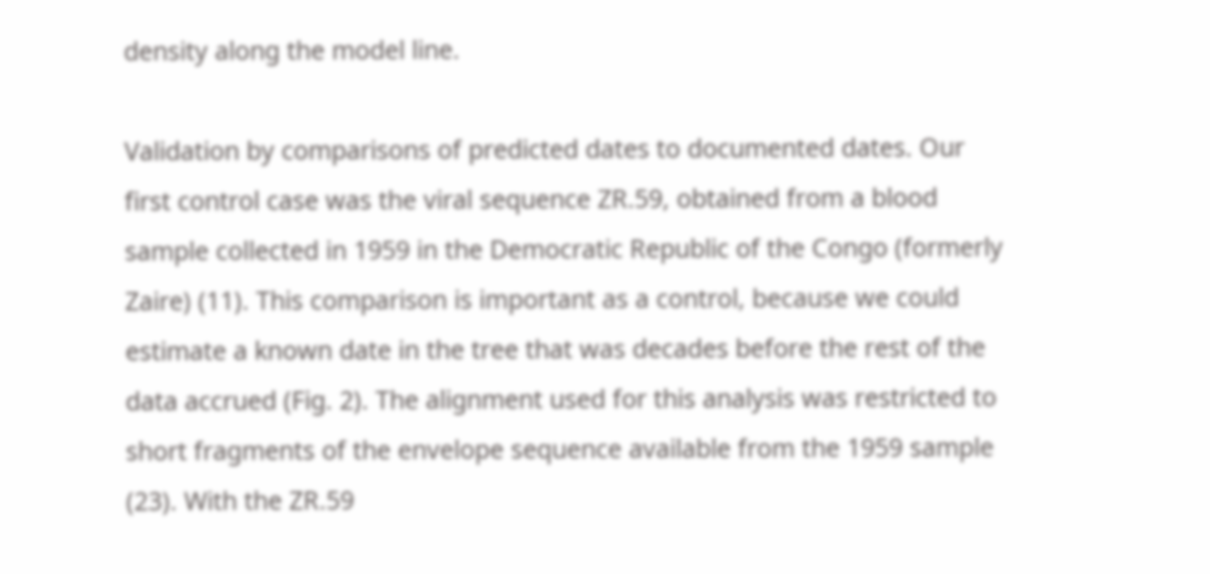density along the model line.

Validation by comparisons of predicted dates to documented dates. Our first control case was the viral sequence ZR.59, obtained from a blood sample collected in 1959 in the Democratic Republic of the Congo (formerly Zaire) (11). This comparison is important as a control, because we could estimate a known date in the tree that was decades before the rest of the data accrued (Fig. 2). The alignment used for this analysis was restricted to short fragments of the envelope sequence available from the 1959 sample (23). With the ZR.59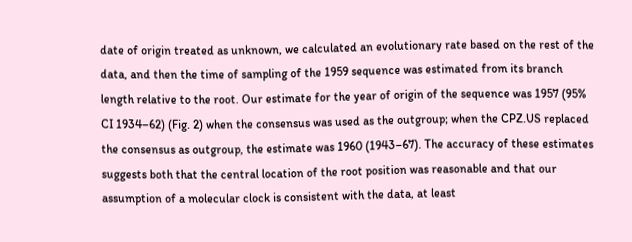date of origin treated as unknown, we calculated an evolutionary rate based on the rest of the data, and then the time of sampling of the 1959 sequence was estimated from its branch length relative to the root. Our estimate for the year of origin of the sequence was 1957 (95% CI 1934–62) (Fig. 2) when the consensus was used as the outgroup; when the CPZ.US replaced the consensus as outgroup, the estimate was 1960 (1943–67). The accuracy of these estimates suggests both that the central location of the root position was reasonable and that our assumption of a molecular clock is consistent with the data, at least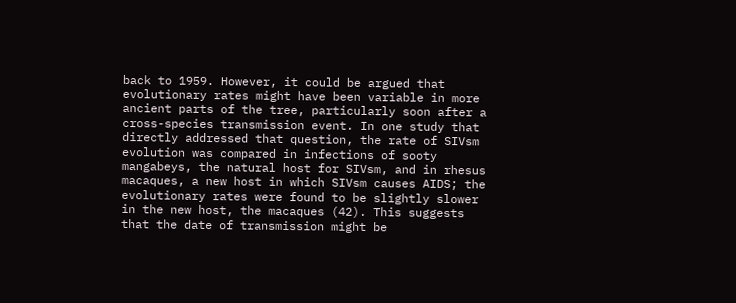back to 1959. However, it could be argued that evolutionary rates might have been variable in more ancient parts of the tree, particularly soon after a cross-species transmission event. In one study that directly addressed that question, the rate of SIVsm evolution was compared in infections of sooty mangabeys, the natural host for SIVsm, and in rhesus macaques, a new host in which SIVsm causes AIDS; the evolutionary rates were found to be slightly slower in the new host, the macaques (42). This suggests that the date of transmission might be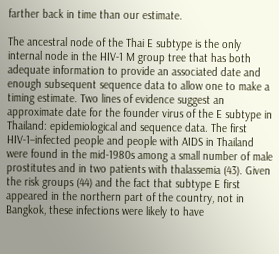farther back in time than our estimate.

The ancestral node of the Thai E subtype is the only internal node in the HIV-1 M group tree that has both adequate information to provide an associated date and enough subsequent sequence data to allow one to make a timing estimate. Two lines of evidence suggest an approximate date for the founder virus of the E subtype in Thailand: epidemiological and sequence data. The first HIV-1–infected people and people with AIDS in Thailand were found in the mid-1980s among a small number of male prostitutes and in two patients with thalassemia (43). Given the risk groups (44) and the fact that subtype E first appeared in the northern part of the country, not in Bangkok, these infections were likely to have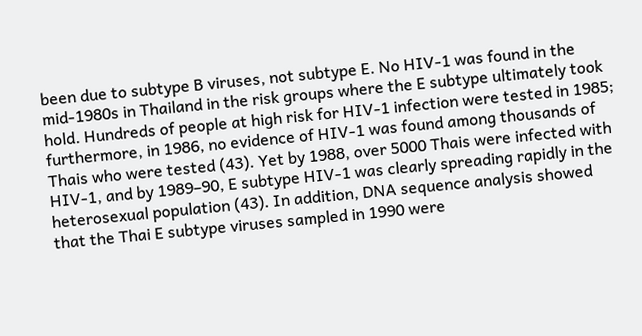been due to subtype B viruses, not subtype E. No HIV-1 was found in the mid-1980s in Thailand in the risk groups where the E subtype ultimately took hold. Hundreds of people at high risk for HIV-1 infection were tested in 1985; furthermore, in 1986, no evidence of HIV-1 was found among thousands of Thais who were tested (43). Yet by 1988, over 5000 Thais were infected with HIV-1, and by 1989–90, E subtype HIV-1 was clearly spreading rapidly in the heterosexual population (43). In addition, DNA sequence analysis showed that the Thai E subtype viruses sampled in 1990 were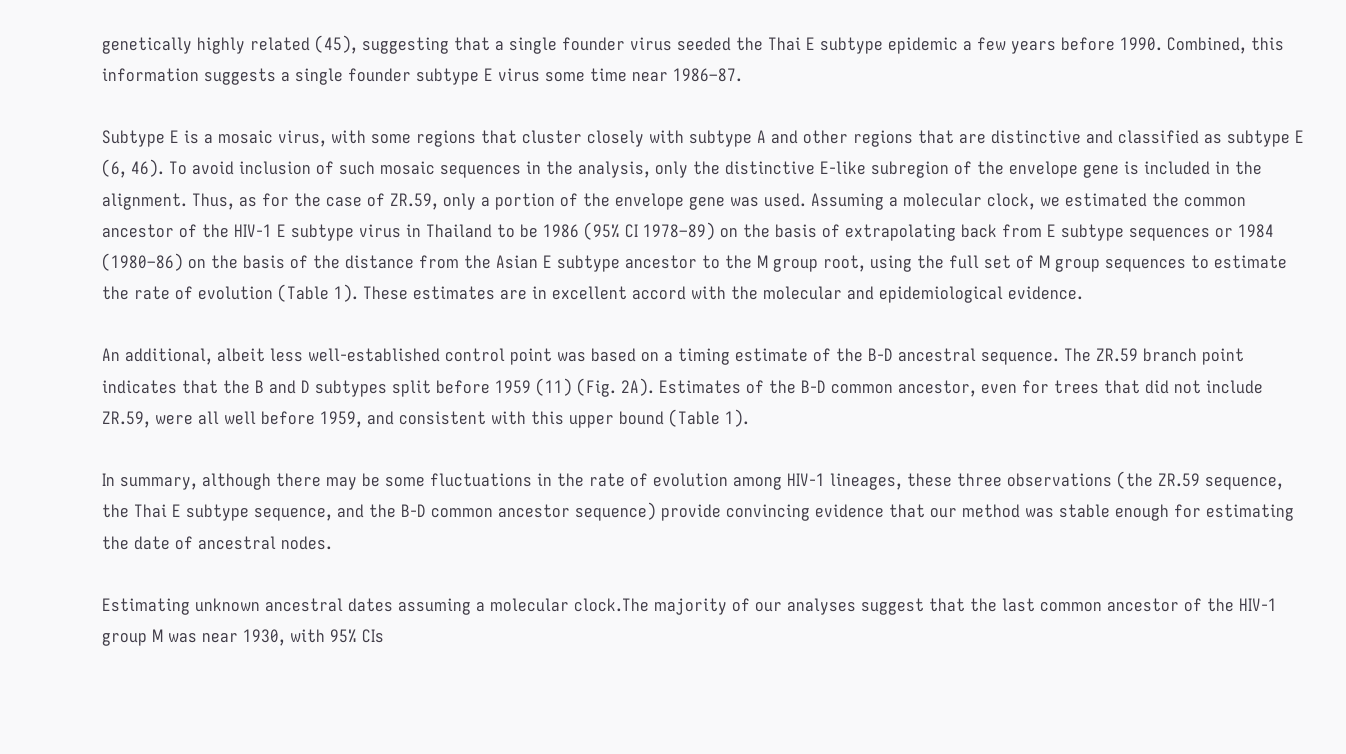genetically highly related (45), suggesting that a single founder virus seeded the Thai E subtype epidemic a few years before 1990. Combined, this information suggests a single founder subtype E virus some time near 1986–87.

Subtype E is a mosaic virus, with some regions that cluster closely with subtype A and other regions that are distinctive and classified as subtype E (6, 46). To avoid inclusion of such mosaic sequences in the analysis, only the distinctive E-like subregion of the envelope gene is included in the alignment. Thus, as for the case of ZR.59, only a portion of the envelope gene was used. Assuming a molecular clock, we estimated the common ancestor of the HIV-1 E subtype virus in Thailand to be 1986 (95% CI 1978–89) on the basis of extrapolating back from E subtype sequences or 1984 (1980–86) on the basis of the distance from the Asian E subtype ancestor to the M group root, using the full set of M group sequences to estimate the rate of evolution (Table 1). These estimates are in excellent accord with the molecular and epidemiological evidence.

An additional, albeit less well-established control point was based on a timing estimate of the B-D ancestral sequence. The ZR.59 branch point indicates that the B and D subtypes split before 1959 (11) (Fig. 2A). Estimates of the B-D common ancestor, even for trees that did not include ZR.59, were all well before 1959, and consistent with this upper bound (Table 1).

In summary, although there may be some fluctuations in the rate of evolution among HIV-1 lineages, these three observations (the ZR.59 sequence, the Thai E subtype sequence, and the B-D common ancestor sequence) provide convincing evidence that our method was stable enough for estimating the date of ancestral nodes.

Estimating unknown ancestral dates assuming a molecular clock.The majority of our analyses suggest that the last common ancestor of the HIV-1 group M was near 1930, with 95% CIs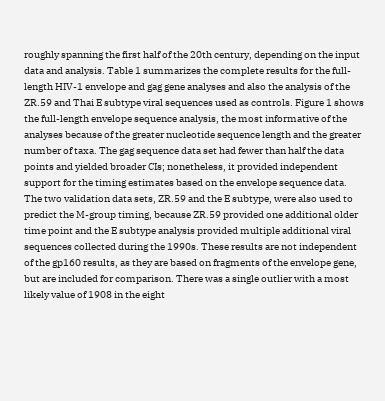roughly spanning the first half of the 20th century, depending on the input data and analysis. Table 1 summarizes the complete results for the full-length HIV-1 envelope and gag gene analyses and also the analysis of the ZR.59 and Thai E subtype viral sequences used as controls. Figure 1 shows the full-length envelope sequence analysis, the most informative of the analyses because of the greater nucleotide sequence length and the greater number of taxa. The gag sequence data set had fewer than half the data points and yielded broader CIs; nonetheless, it provided independent support for the timing estimates based on the envelope sequence data. The two validation data sets, ZR.59 and the E subtype, were also used to predict the M-group timing, because ZR.59 provided one additional older time point and the E subtype analysis provided multiple additional viral sequences collected during the 1990s. These results are not independent of the gp160 results, as they are based on fragments of the envelope gene, but are included for comparison. There was a single outlier with a most likely value of 1908 in the eight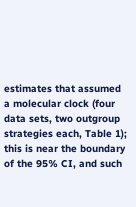estimates that assumed a molecular clock (four data sets, two outgroup strategies each, Table 1); this is near the boundary of the 95% CI, and such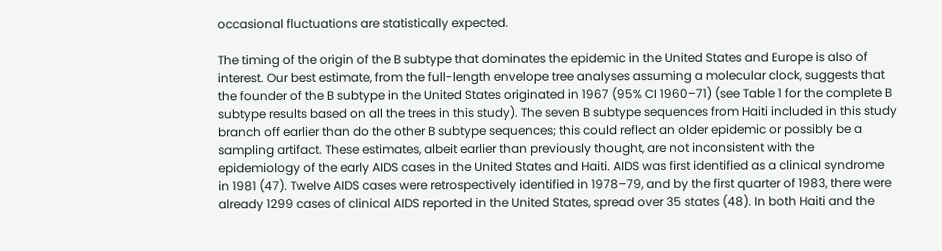occasional fluctuations are statistically expected.

The timing of the origin of the B subtype that dominates the epidemic in the United States and Europe is also of interest. Our best estimate, from the full-length envelope tree analyses assuming a molecular clock, suggests that the founder of the B subtype in the United States originated in 1967 (95% CI 1960–71) (see Table 1 for the complete B subtype results based on all the trees in this study). The seven B subtype sequences from Haiti included in this study branch off earlier than do the other B subtype sequences; this could reflect an older epidemic or possibly be a sampling artifact. These estimates, albeit earlier than previously thought, are not inconsistent with the epidemiology of the early AIDS cases in the United States and Haiti. AIDS was first identified as a clinical syndrome in 1981 (47). Twelve AIDS cases were retrospectively identified in 1978–79, and by the first quarter of 1983, there were already 1299 cases of clinical AIDS reported in the United States, spread over 35 states (48). In both Haiti and the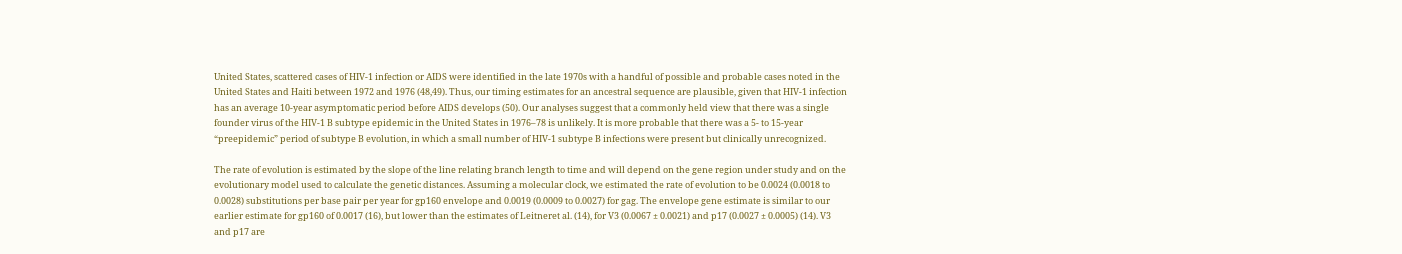United States, scattered cases of HIV-1 infection or AIDS were identified in the late 1970s with a handful of possible and probable cases noted in the United States and Haiti between 1972 and 1976 (48,49). Thus, our timing estimates for an ancestral sequence are plausible, given that HIV-1 infection has an average 10-year asymptomatic period before AIDS develops (50). Our analyses suggest that a commonly held view that there was a single founder virus of the HIV-1 B subtype epidemic in the United States in 1976–78 is unlikely. It is more probable that there was a 5- to 15-year “preepidemic” period of subtype B evolution, in which a small number of HIV-1 subtype B infections were present but clinically unrecognized.

The rate of evolution is estimated by the slope of the line relating branch length to time and will depend on the gene region under study and on the evolutionary model used to calculate the genetic distances. Assuming a molecular clock, we estimated the rate of evolution to be 0.0024 (0.0018 to 0.0028) substitutions per base pair per year for gp160 envelope and 0.0019 (0.0009 to 0.0027) for gag. The envelope gene estimate is similar to our earlier estimate for gp160 of 0.0017 (16), but lower than the estimates of Leitneret al. (14), for V3 (0.0067 ± 0.0021) and p17 (0.0027 ± 0.0005) (14). V3 and p17 are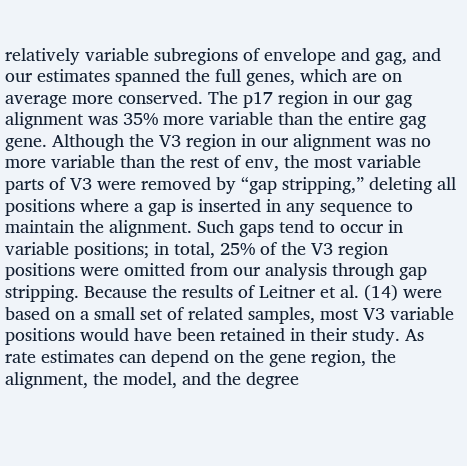relatively variable subregions of envelope and gag, and our estimates spanned the full genes, which are on average more conserved. The p17 region in our gag alignment was 35% more variable than the entire gag gene. Although the V3 region in our alignment was no more variable than the rest of env, the most variable parts of V3 were removed by “gap stripping,” deleting all positions where a gap is inserted in any sequence to maintain the alignment. Such gaps tend to occur in variable positions; in total, 25% of the V3 region positions were omitted from our analysis through gap stripping. Because the results of Leitner et al. (14) were based on a small set of related samples, most V3 variable positions would have been retained in their study. As rate estimates can depend on the gene region, the alignment, the model, and the degree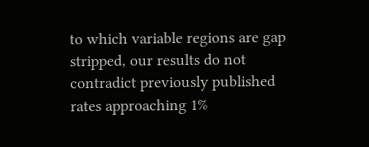to which variable regions are gap stripped, our results do not contradict previously published rates approaching 1%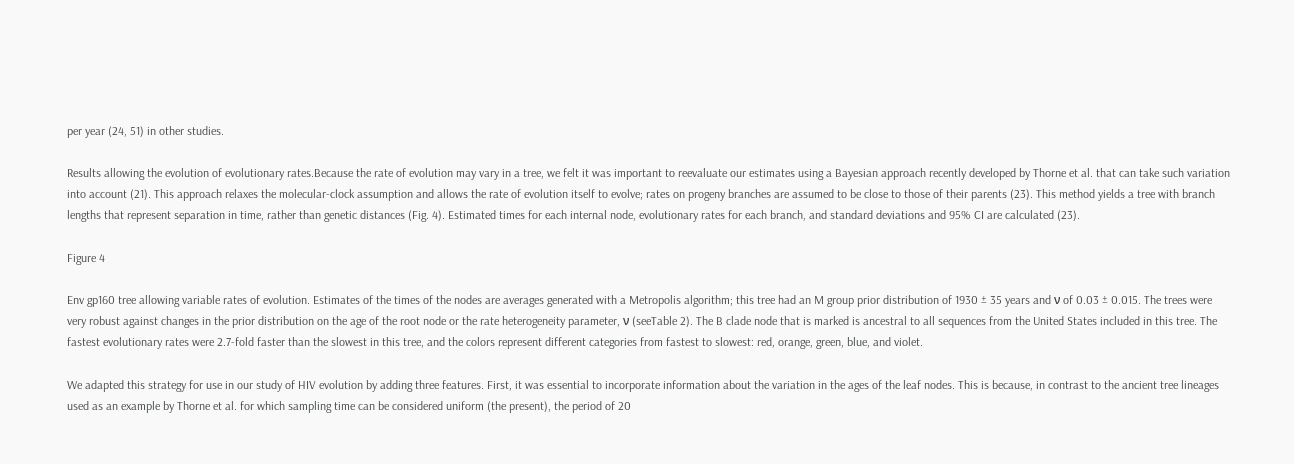per year (24, 51) in other studies.

Results allowing the evolution of evolutionary rates.Because the rate of evolution may vary in a tree, we felt it was important to reevaluate our estimates using a Bayesian approach recently developed by Thorne et al. that can take such variation into account (21). This approach relaxes the molecular-clock assumption and allows the rate of evolution itself to evolve; rates on progeny branches are assumed to be close to those of their parents (23). This method yields a tree with branch lengths that represent separation in time, rather than genetic distances (Fig. 4). Estimated times for each internal node, evolutionary rates for each branch, and standard deviations and 95% CI are calculated (23).

Figure 4

Env gp160 tree allowing variable rates of evolution. Estimates of the times of the nodes are averages generated with a Metropolis algorithm; this tree had an M group prior distribution of 1930 ± 35 years and ν of 0.03 ± 0.015. The trees were very robust against changes in the prior distribution on the age of the root node or the rate heterogeneity parameter, ν (seeTable 2). The B clade node that is marked is ancestral to all sequences from the United States included in this tree. The fastest evolutionary rates were 2.7-fold faster than the slowest in this tree, and the colors represent different categories from fastest to slowest: red, orange, green, blue, and violet.

We adapted this strategy for use in our study of HIV evolution by adding three features. First, it was essential to incorporate information about the variation in the ages of the leaf nodes. This is because, in contrast to the ancient tree lineages used as an example by Thorne et al. for which sampling time can be considered uniform (the present), the period of 20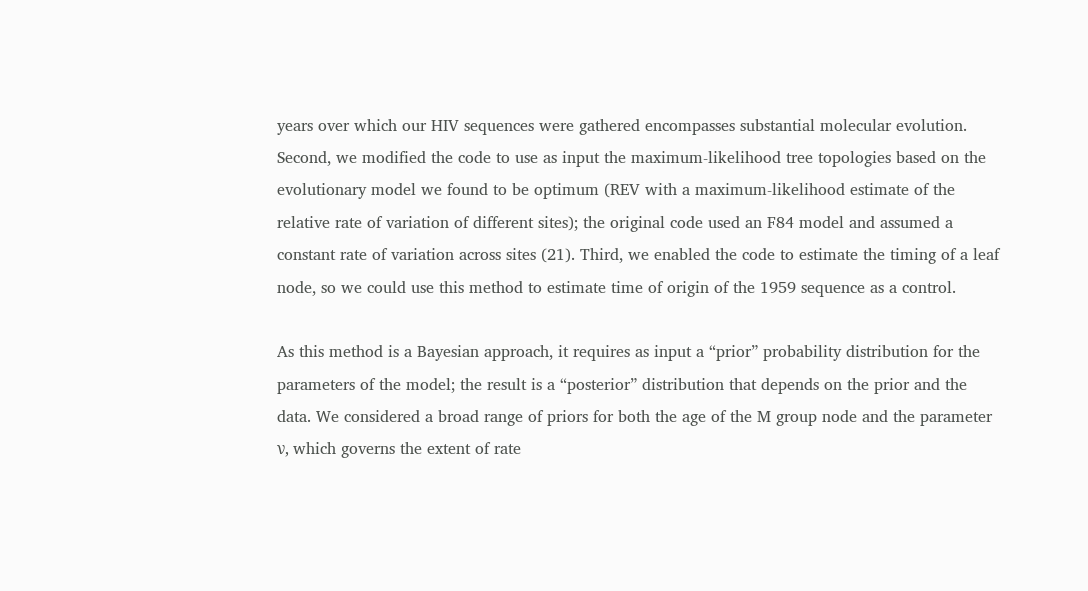years over which our HIV sequences were gathered encompasses substantial molecular evolution. Second, we modified the code to use as input the maximum-likelihood tree topologies based on the evolutionary model we found to be optimum (REV with a maximum-likelihood estimate of the relative rate of variation of different sites); the original code used an F84 model and assumed a constant rate of variation across sites (21). Third, we enabled the code to estimate the timing of a leaf node, so we could use this method to estimate time of origin of the 1959 sequence as a control.

As this method is a Bayesian approach, it requires as input a “prior” probability distribution for the parameters of the model; the result is a “posterior” distribution that depends on the prior and the data. We considered a broad range of priors for both the age of the M group node and the parameter ν, which governs the extent of rate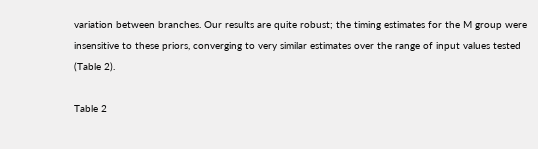variation between branches. Our results are quite robust; the timing estimates for the M group were insensitive to these priors, converging to very similar estimates over the range of input values tested (Table 2).

Table 2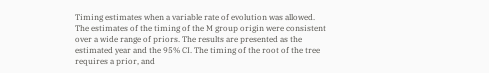Timing estimates when a variable rate of evolution was allowed. The estimates of the timing of the M group origin were consistent over a wide range of priors. The results are presented as the estimated year and the 95% CI. The timing of the root of the tree requires a prior, and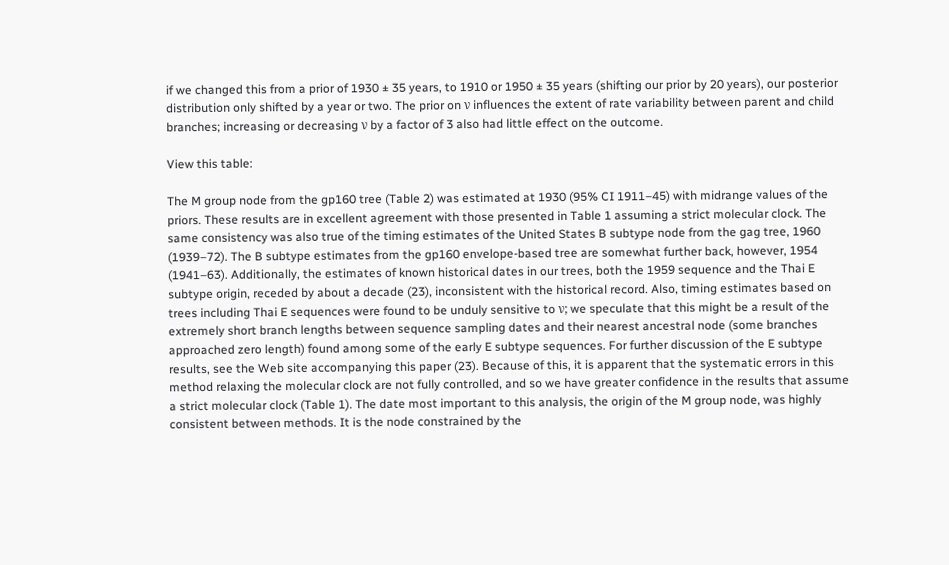if we changed this from a prior of 1930 ± 35 years, to 1910 or 1950 ± 35 years (shifting our prior by 20 years), our posterior distribution only shifted by a year or two. The prior on ν influences the extent of rate variability between parent and child branches; increasing or decreasing ν by a factor of 3 also had little effect on the outcome.

View this table:

The M group node from the gp160 tree (Table 2) was estimated at 1930 (95% CI 1911–45) with midrange values of the priors. These results are in excellent agreement with those presented in Table 1 assuming a strict molecular clock. The same consistency was also true of the timing estimates of the United States B subtype node from the gag tree, 1960 (1939–72). The B subtype estimates from the gp160 envelope-based tree are somewhat further back, however, 1954 (1941–63). Additionally, the estimates of known historical dates in our trees, both the 1959 sequence and the Thai E subtype origin, receded by about a decade (23), inconsistent with the historical record. Also, timing estimates based on trees including Thai E sequences were found to be unduly sensitive to ν; we speculate that this might be a result of the extremely short branch lengths between sequence sampling dates and their nearest ancestral node (some branches approached zero length) found among some of the early E subtype sequences. For further discussion of the E subtype results, see the Web site accompanying this paper (23). Because of this, it is apparent that the systematic errors in this method relaxing the molecular clock are not fully controlled, and so we have greater confidence in the results that assume a strict molecular clock (Table 1). The date most important to this analysis, the origin of the M group node, was highly consistent between methods. It is the node constrained by the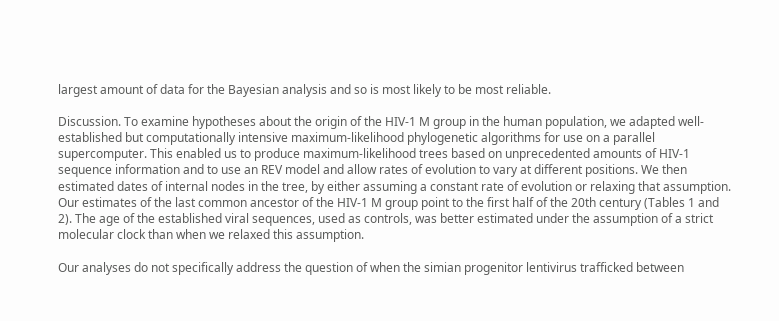largest amount of data for the Bayesian analysis and so is most likely to be most reliable.

Discussion. To examine hypotheses about the origin of the HIV-1 M group in the human population, we adapted well-established but computationally intensive maximum-likelihood phylogenetic algorithms for use on a parallel supercomputer. This enabled us to produce maximum-likelihood trees based on unprecedented amounts of HIV-1 sequence information and to use an REV model and allow rates of evolution to vary at different positions. We then estimated dates of internal nodes in the tree, by either assuming a constant rate of evolution or relaxing that assumption. Our estimates of the last common ancestor of the HIV-1 M group point to the first half of the 20th century (Tables 1 and 2). The age of the established viral sequences, used as controls, was better estimated under the assumption of a strict molecular clock than when we relaxed this assumption.

Our analyses do not specifically address the question of when the simian progenitor lentivirus trafficked between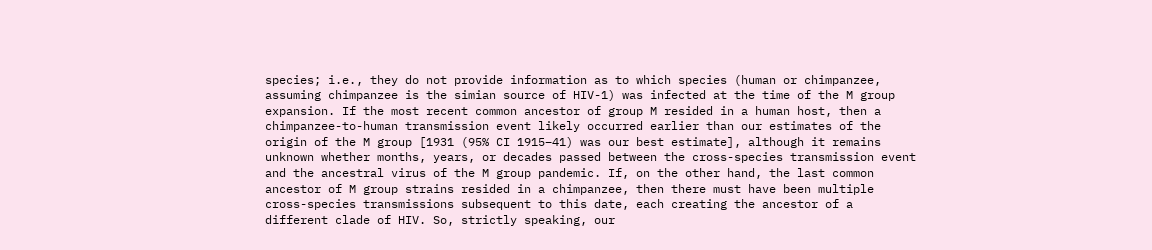species; i.e., they do not provide information as to which species (human or chimpanzee, assuming chimpanzee is the simian source of HIV-1) was infected at the time of the M group expansion. If the most recent common ancestor of group M resided in a human host, then a chimpanzee-to-human transmission event likely occurred earlier than our estimates of the origin of the M group [1931 (95% CI 1915–41) was our best estimate], although it remains unknown whether months, years, or decades passed between the cross-species transmission event and the ancestral virus of the M group pandemic. If, on the other hand, the last common ancestor of M group strains resided in a chimpanzee, then there must have been multiple cross-species transmissions subsequent to this date, each creating the ancestor of a different clade of HIV. So, strictly speaking, our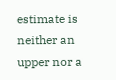estimate is neither an upper nor a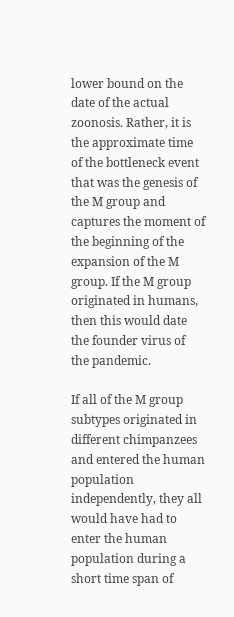lower bound on the date of the actual zoonosis. Rather, it is the approximate time of the bottleneck event that was the genesis of the M group and captures the moment of the beginning of the expansion of the M group. If the M group originated in humans, then this would date the founder virus of the pandemic.

If all of the M group subtypes originated in different chimpanzees and entered the human population independently, they all would have had to enter the human population during a short time span of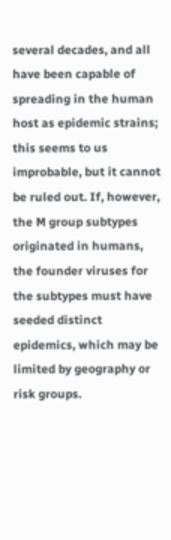several decades, and all have been capable of spreading in the human host as epidemic strains; this seems to us improbable, but it cannot be ruled out. If, however, the M group subtypes originated in humans, the founder viruses for the subtypes must have seeded distinct epidemics, which may be limited by geography or risk groups.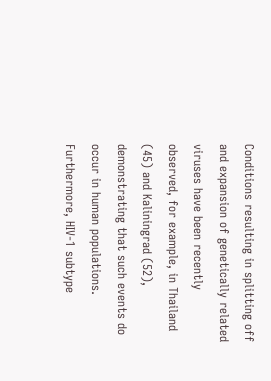Conditions resulting in splitting off and expansion of genetically related viruses have been recently observed, for example, in Thailand (45) and Kaliningrad (52), demonstrating that such events do occur in human populations. Furthermore, HIV-1 subtype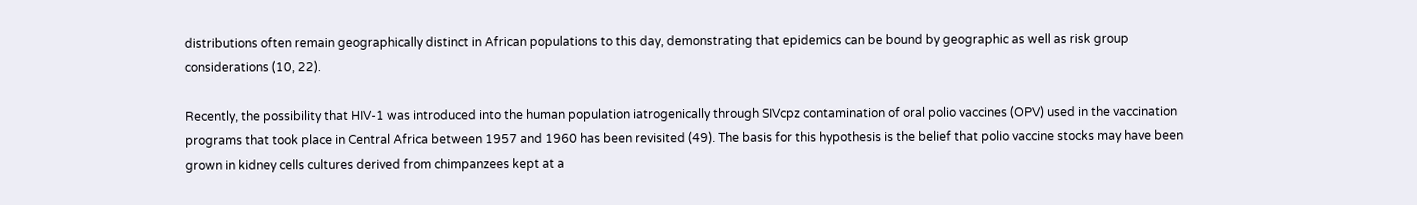distributions often remain geographically distinct in African populations to this day, demonstrating that epidemics can be bound by geographic as well as risk group considerations (10, 22).

Recently, the possibility that HIV-1 was introduced into the human population iatrogenically through SIVcpz contamination of oral polio vaccines (OPV) used in the vaccination programs that took place in Central Africa between 1957 and 1960 has been revisited (49). The basis for this hypothesis is the belief that polio vaccine stocks may have been grown in kidney cells cultures derived from chimpanzees kept at a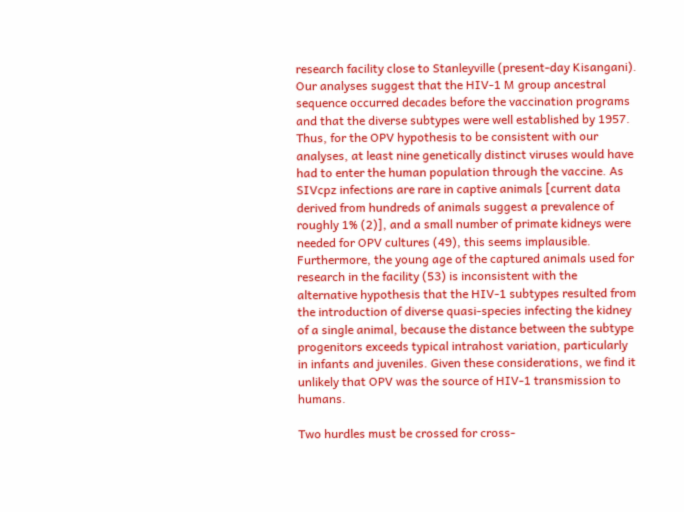research facility close to Stanleyville (present-day Kisangani). Our analyses suggest that the HIV-1 M group ancestral sequence occurred decades before the vaccination programs and that the diverse subtypes were well established by 1957. Thus, for the OPV hypothesis to be consistent with our analyses, at least nine genetically distinct viruses would have had to enter the human population through the vaccine. As SIVcpz infections are rare in captive animals [current data derived from hundreds of animals suggest a prevalence of roughly 1% (2)], and a small number of primate kidneys were needed for OPV cultures (49), this seems implausible. Furthermore, the young age of the captured animals used for research in the facility (53) is inconsistent with the alternative hypothesis that the HIV-1 subtypes resulted from the introduction of diverse quasi-species infecting the kidney of a single animal, because the distance between the subtype progenitors exceeds typical intrahost variation, particularly in infants and juveniles. Given these considerations, we find it unlikely that OPV was the source of HIV-1 transmission to humans.

Two hurdles must be crossed for cross-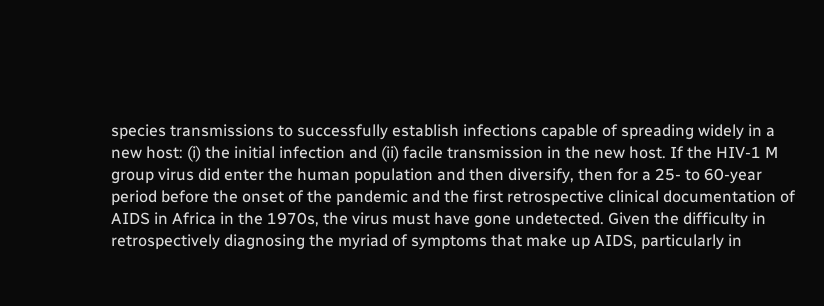species transmissions to successfully establish infections capable of spreading widely in a new host: (i) the initial infection and (ii) facile transmission in the new host. If the HIV-1 M group virus did enter the human population and then diversify, then for a 25- to 60-year period before the onset of the pandemic and the first retrospective clinical documentation of AIDS in Africa in the 1970s, the virus must have gone undetected. Given the difficulty in retrospectively diagnosing the myriad of symptoms that make up AIDS, particularly in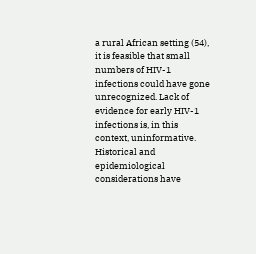a rural African setting (54), it is feasible that small numbers of HIV-1 infections could have gone unrecognized. Lack of evidence for early HIV-1 infections is, in this context, uninformative. Historical and epidemiological considerations have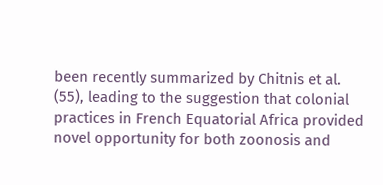been recently summarized by Chitnis et al. (55), leading to the suggestion that colonial practices in French Equatorial Africa provided novel opportunity for both zoonosis and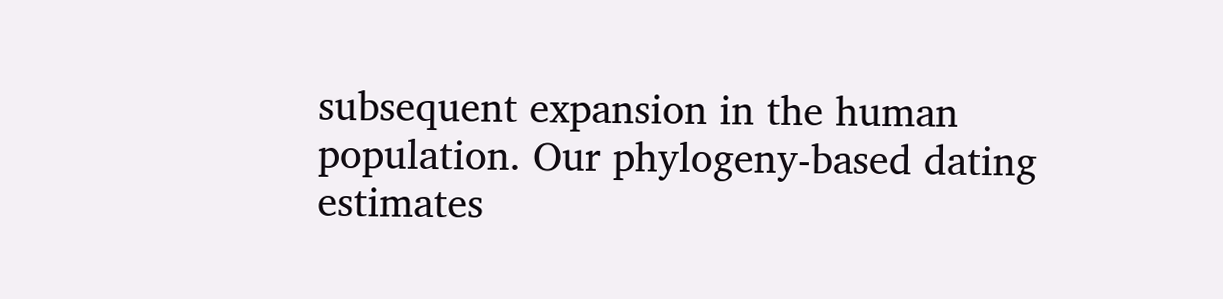subsequent expansion in the human population. Our phylogeny-based dating estimates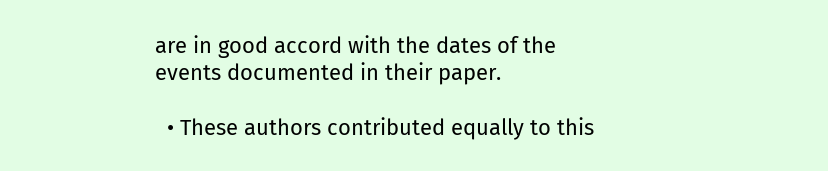are in good accord with the dates of the events documented in their paper.

  • These authors contributed equally to this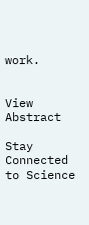work.


View Abstract

Stay Connected to Science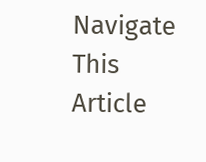Navigate This Article